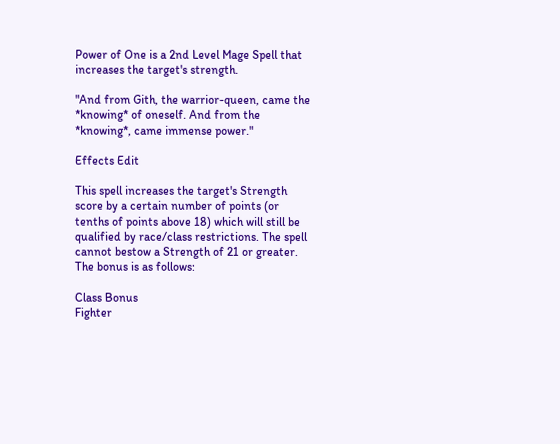Power of One is a 2nd Level Mage Spell that increases the target's strength.

"And from Gith, the warrior-queen, came the *knowing* of oneself. And from the *knowing*, came immense power."

Effects Edit

This spell increases the target's Strength score by a certain number of points (or tenths of points above 18) which will still be qualified by race/class restrictions. The spell cannot bestow a Strength of 21 or greater. The bonus is as follows:

Class Bonus
Fighter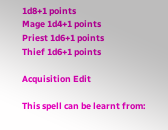1d8+1 points
Mage 1d4+1 points
Priest 1d6+1 points
Thief 1d6+1 points

Acquisition Edit

This spell can be learnt from: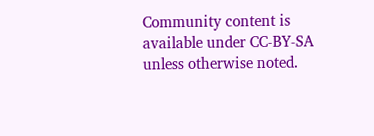Community content is available under CC-BY-SA unless otherwise noted.